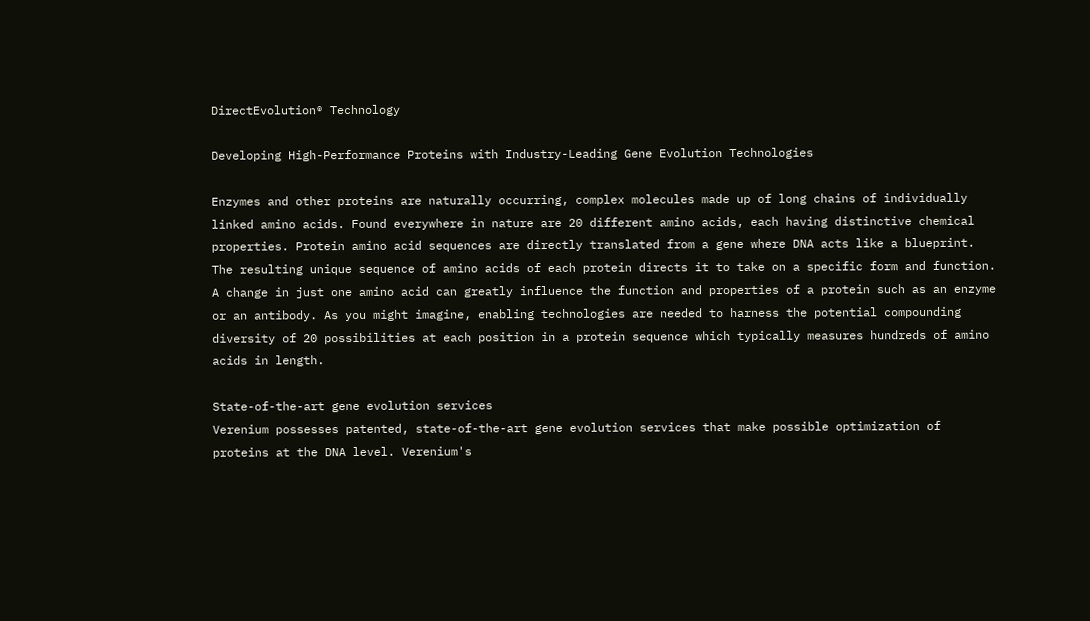DirectEvolution® Technology

Developing High-Performance Proteins with Industry-Leading Gene Evolution Technologies

Enzymes and other proteins are naturally occurring, complex molecules made up of long chains of individually linked amino acids. Found everywhere in nature are 20 different amino acids, each having distinctive chemical properties. Protein amino acid sequences are directly translated from a gene where DNA acts like a blueprint. The resulting unique sequence of amino acids of each protein directs it to take on a specific form and function. A change in just one amino acid can greatly influence the function and properties of a protein such as an enzyme or an antibody. As you might imagine, enabling technologies are needed to harness the potential compounding diversity of 20 possibilities at each position in a protein sequence which typically measures hundreds of amino acids in length.

State-of-the-art gene evolution services
Verenium possesses patented, state-of-the-art gene evolution services that make possible optimization of proteins at the DNA level. Verenium's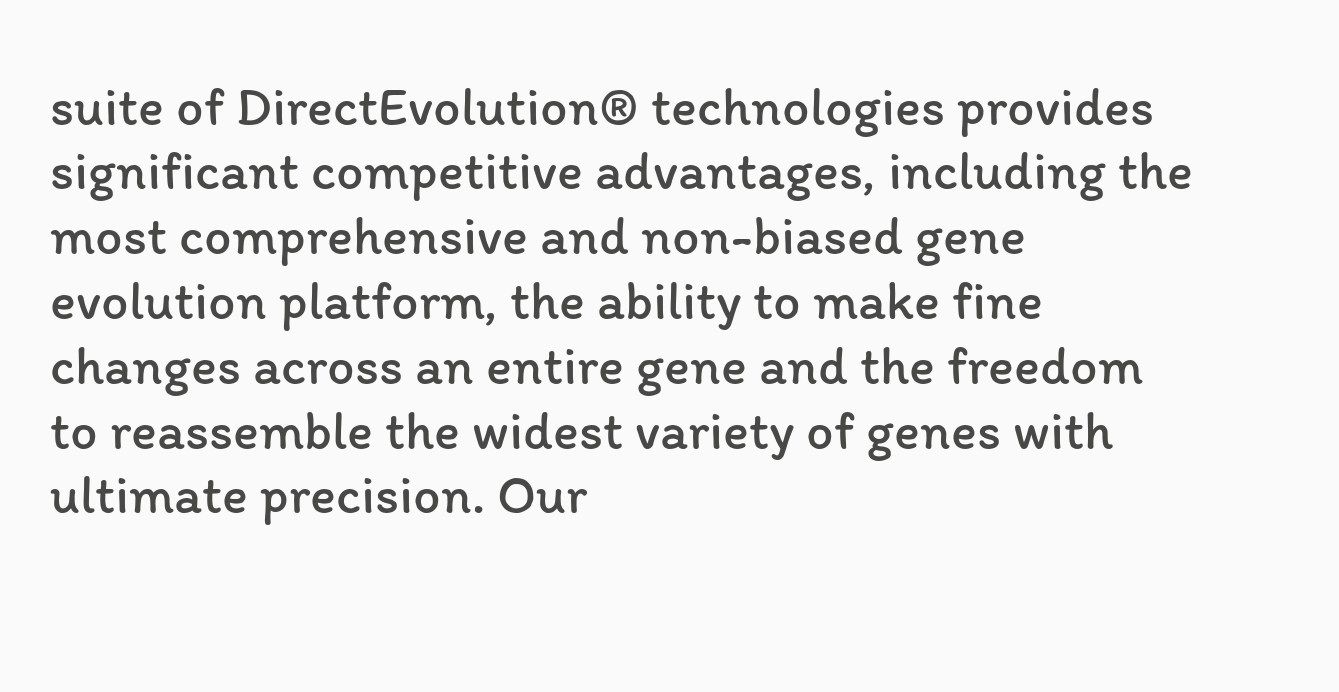suite of DirectEvolution® technologies provides significant competitive advantages, including the most comprehensive and non-biased gene evolution platform, the ability to make fine changes across an entire gene and the freedom to reassemble the widest variety of genes with ultimate precision. Our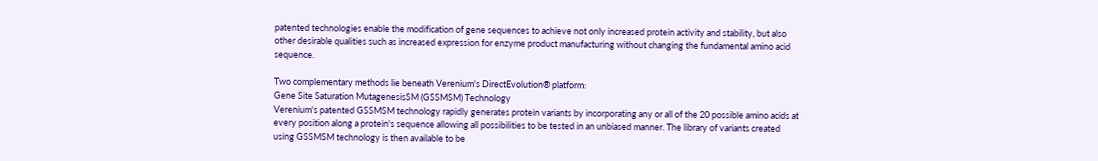patented technologies enable the modification of gene sequences to achieve not only increased protein activity and stability, but also other desirable qualities such as increased expression for enzyme product manufacturing without changing the fundamental amino acid sequence.

Two complementary methods lie beneath Verenium's DirectEvolution® platform:
Gene Site Saturation MutagenesisSM (GSSMSM) Technology
Verenium's patented GSSMSM technology rapidly generates protein variants by incorporating any or all of the 20 possible amino acids at every position along a protein's sequence allowing all possibilities to be tested in an unbiased manner. The library of variants created using GSSMSM technology is then available to be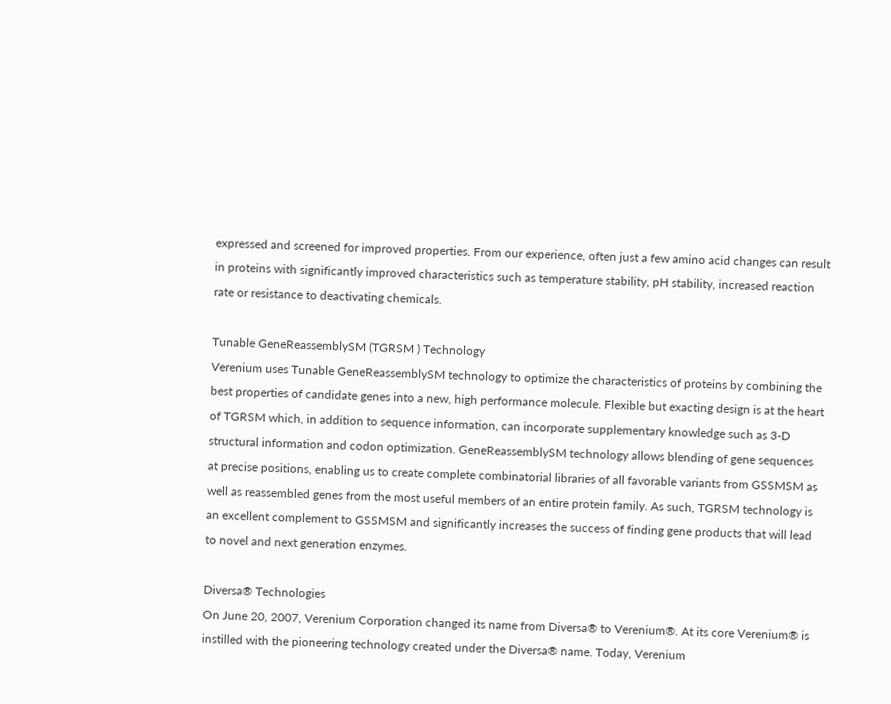expressed and screened for improved properties. From our experience, often just a few amino acid changes can result in proteins with significantly improved characteristics such as temperature stability, pH stability, increased reaction rate or resistance to deactivating chemicals.

Tunable GeneReassemblySM (TGRSM ) Technology
Verenium uses Tunable GeneReassemblySM technology to optimize the characteristics of proteins by combining the best properties of candidate genes into a new, high performance molecule. Flexible but exacting design is at the heart of TGRSM which, in addition to sequence information, can incorporate supplementary knowledge such as 3-D structural information and codon optimization. GeneReassemblySM technology allows blending of gene sequences at precise positions, enabling us to create complete combinatorial libraries of all favorable variants from GSSMSM as well as reassembled genes from the most useful members of an entire protein family. As such, TGRSM technology is an excellent complement to GSSMSM and significantly increases the success of finding gene products that will lead to novel and next generation enzymes.

Diversa® Technologies
On June 20, 2007, Verenium Corporation changed its name from Diversa® to Verenium®. At its core Verenium® is instilled with the pioneering technology created under the Diversa® name. Today, Verenium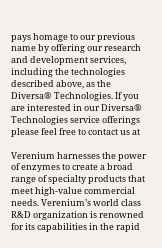pays homage to our previous name by offering our research and development services, including the technologies described above, as the Diversa® Technologies. If you are interested in our Diversa® Technologies service offerings please feel free to contact us at

Verenium harnesses the power of enzymes to create a broad range of specialty products that meet high-value commercial needs. Verenium’s world class R&D organization is renowned for its capabilities in the rapid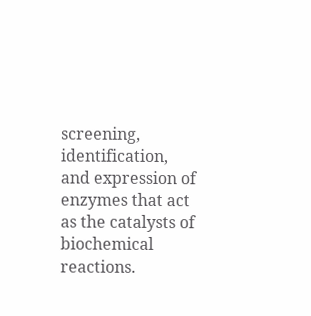screening, identification, and expression of enzymes that act as the catalysts of biochemical reactions.